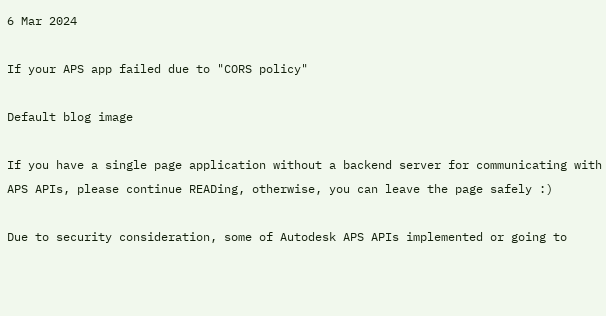6 Mar 2024

If your APS app failed due to "CORS policy"

Default blog image

If you have a single page application without a backend server for communicating with APS APIs, please continue READing, otherwise, you can leave the page safely :)

Due to security consideration, some of Autodesk APS APIs implemented or going to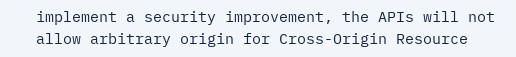implement a security improvement, the APIs will not allow arbitrary origin for Cross-Origin Resource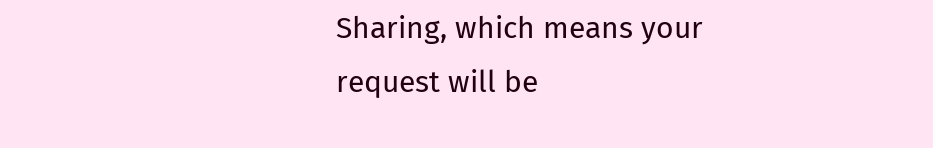Sharing, which means your request will be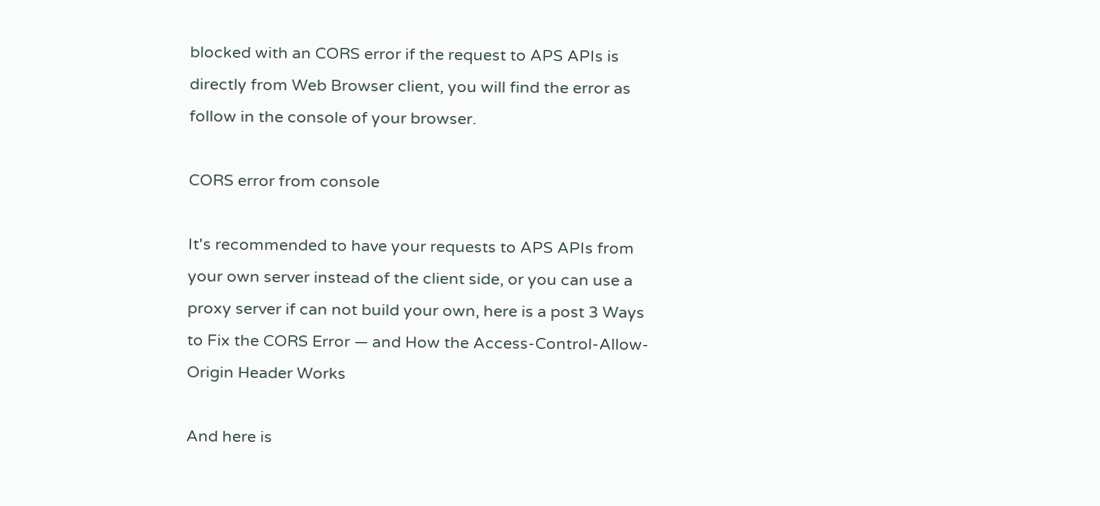blocked with an CORS error if the request to APS APIs is directly from Web Browser client, you will find the error as follow in the console of your browser.

CORS error from console

It's recommended to have your requests to APS APIs from your own server instead of the client side, or you can use a proxy server if can not build your own, here is a post 3 Ways to Fix the CORS Error — and How the Access-Control-Allow-Origin Header Works

And here is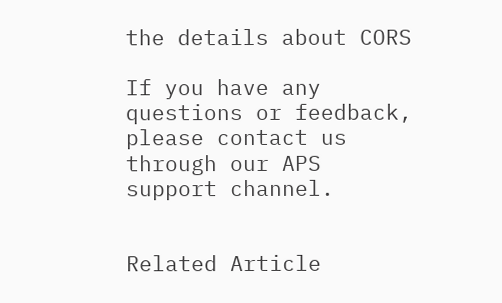the details about CORS

If you have any questions or feedback, please contact us through our APS support channel.


Related Article